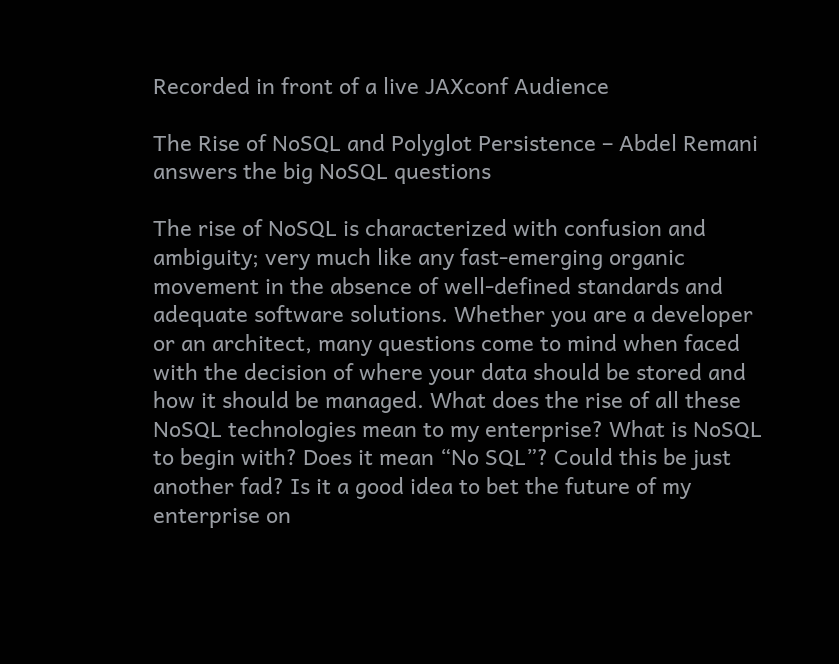Recorded in front of a live JAXconf Audience

The Rise of NoSQL and Polyglot Persistence – Abdel Remani answers the big NoSQL questions

The rise of NoSQL is characterized with confusion and ambiguity; very much like any fast-emerging organic movement in the absence of well-defined standards and adequate software solutions. Whether you are a developer or an architect, many questions come to mind when faced with the decision of where your data should be stored and how it should be managed. What does the rise of all these NoSQL technologies mean to my enterprise? What is NoSQL to begin with? Does it mean “No SQL”? Could this be just another fad? Is it a good idea to bet the future of my enterprise on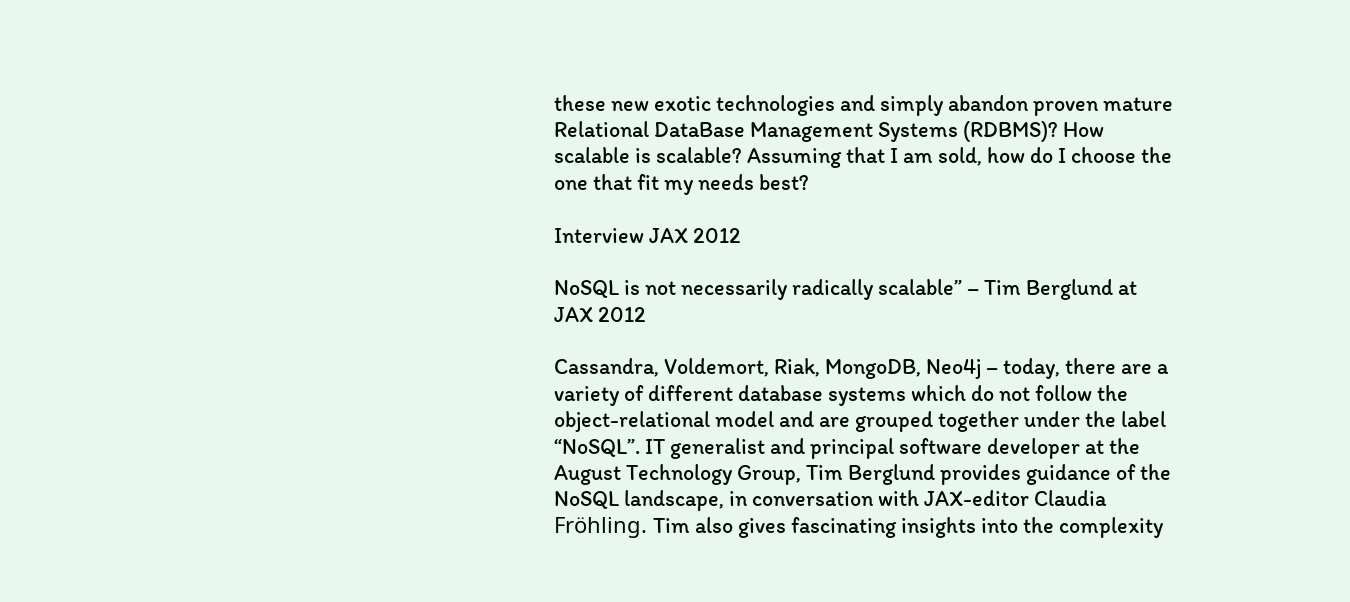these new exotic technologies and simply abandon proven mature Relational DataBase Management Systems (RDBMS)? How scalable is scalable? Assuming that I am sold, how do I choose the one that fit my needs best?

Interview JAX 2012

NoSQL is not necessarily radically scalable” – Tim Berglund at JAX 2012

Cassandra, Voldemort, Riak, MongoDB, Neo4j – today, there are a variety of different database systems which do not follow the object-relational model and are grouped together under the label “NoSQL”. IT generalist and principal software developer at the August Technology Group, Tim Berglund provides guidance of the NoSQL landscape, in conversation with JAX-editor Claudia Fröhling. Tim also gives fascinating insights into the complexity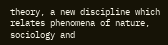theory, a new discipline which relates phenomena of nature, sociology and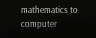mathematics to computer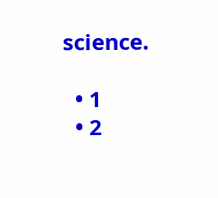science.

  • 1
  • 2